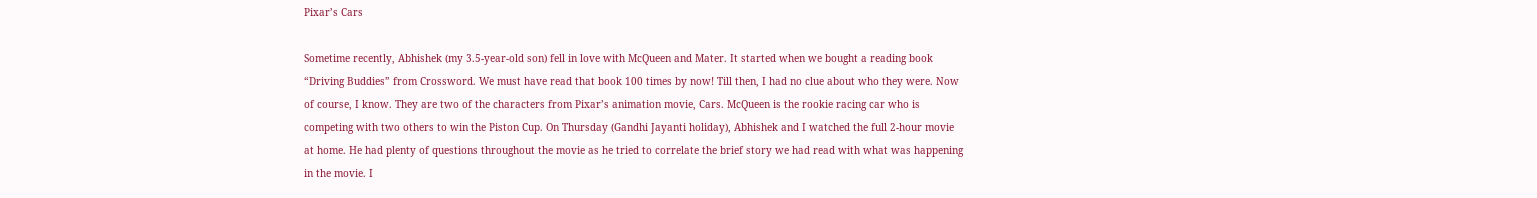Pixar’s Cars

Sometime recently, Abhishek (my 3.5-year-old son) fell in love with McQueen and Mater. It started when we bought a reading book “Driving Buddies” from Crossword. We must have read that book 100 times by now! Till then, I had no clue about who they were. Now of course, I know. They are two of the characters from Pixar’s animation movie, Cars. McQueen is the rookie racing car who is competing with two others to win the Piston Cup. On Thursday (Gandhi Jayanti holiday), Abhishek and I watched the full 2-hour movie at home. He had plenty of questions throughout the movie as he tried to correlate the brief story we had read with what was happening in the movie. I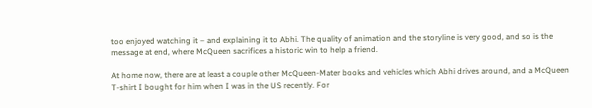too enjoyed watching it – and explaining it to Abhi. The quality of animation and the storyline is very good, and so is the message at end, where McQueen sacrifices a historic win to help a friend.

At home now, there are at least a couple other McQueen-Mater books and vehicles which Abhi drives around, and a McQueen T-shirt I bought for him when I was in the US recently. For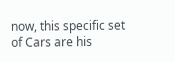now, this specific set of Cars are his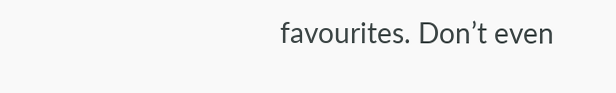favourites. Don’t even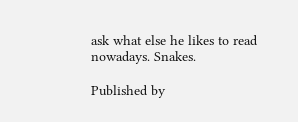ask what else he likes to read nowadays. Snakes.

Published by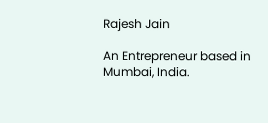Rajesh Jain

An Entrepreneur based in Mumbai, India.